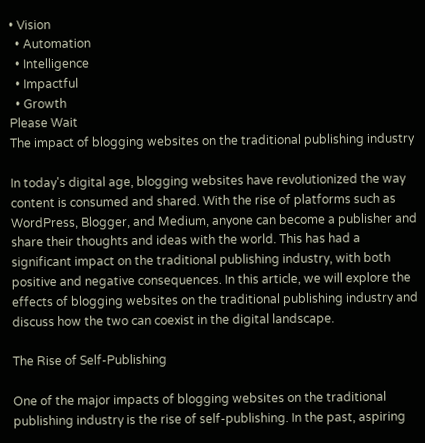• Vision
  • Automation
  • Intelligence
  • Impactful
  • Growth
Please Wait
The impact of blogging websites on the traditional publishing industry

In today's digital age, blogging websites have revolutionized the way content is consumed and shared. With the rise of platforms such as WordPress, Blogger, and Medium, anyone can become a publisher and share their thoughts and ideas with the world. This has had a significant impact on the traditional publishing industry, with both positive and negative consequences. In this article, we will explore the effects of blogging websites on the traditional publishing industry and discuss how the two can coexist in the digital landscape.

The Rise of Self-Publishing

One of the major impacts of blogging websites on the traditional publishing industry is the rise of self-publishing. In the past, aspiring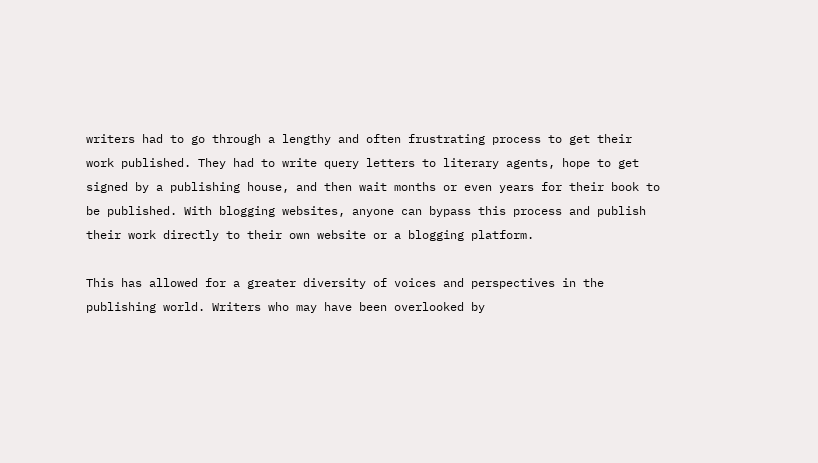writers had to go through a lengthy and often frustrating process to get their work published. They had to write query letters to literary agents, hope to get signed by a publishing house, and then wait months or even years for their book to be published. With blogging websites, anyone can bypass this process and publish their work directly to their own website or a blogging platform.

This has allowed for a greater diversity of voices and perspectives in the publishing world. Writers who may have been overlooked by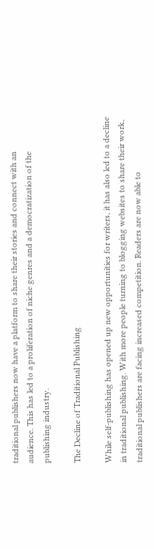traditional publishers now have a platform to share their stories and connect with an audience. This has led to a proliferation of niche genres and a democratization of the publishing industry.

The Decline of Traditional Publishing

While self-publishing has opened up new opportunities for writers, it has also led to a decline in traditional publishing. With more people turning to blogging websites to share their work, traditional publishers are facing increased competition. Readers are now able to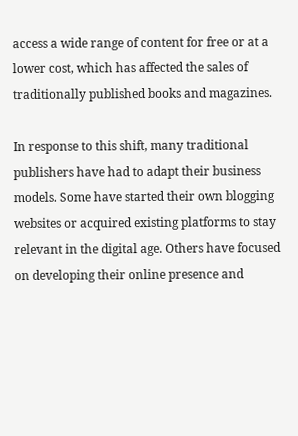access a wide range of content for free or at a lower cost, which has affected the sales of traditionally published books and magazines.

In response to this shift, many traditional publishers have had to adapt their business models. Some have started their own blogging websites or acquired existing platforms to stay relevant in the digital age. Others have focused on developing their online presence and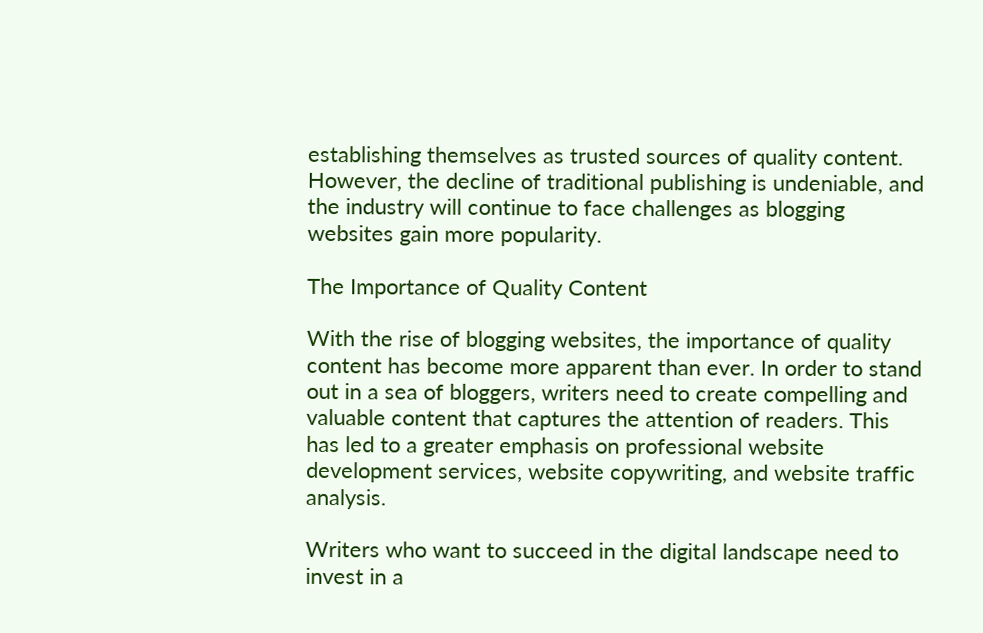establishing themselves as trusted sources of quality content. However, the decline of traditional publishing is undeniable, and the industry will continue to face challenges as blogging websites gain more popularity.

The Importance of Quality Content

With the rise of blogging websites, the importance of quality content has become more apparent than ever. In order to stand out in a sea of bloggers, writers need to create compelling and valuable content that captures the attention of readers. This has led to a greater emphasis on professional website development services, website copywriting, and website traffic analysis.

Writers who want to succeed in the digital landscape need to invest in a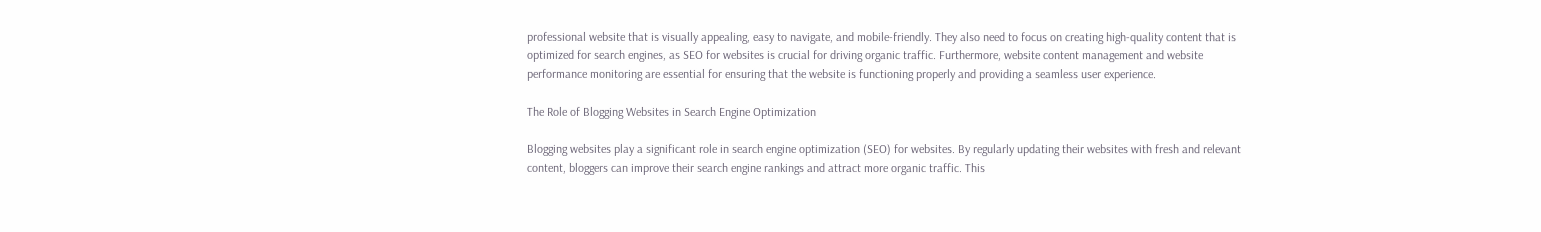professional website that is visually appealing, easy to navigate, and mobile-friendly. They also need to focus on creating high-quality content that is optimized for search engines, as SEO for websites is crucial for driving organic traffic. Furthermore, website content management and website performance monitoring are essential for ensuring that the website is functioning properly and providing a seamless user experience.

The Role of Blogging Websites in Search Engine Optimization

Blogging websites play a significant role in search engine optimization (SEO) for websites. By regularly updating their websites with fresh and relevant content, bloggers can improve their search engine rankings and attract more organic traffic. This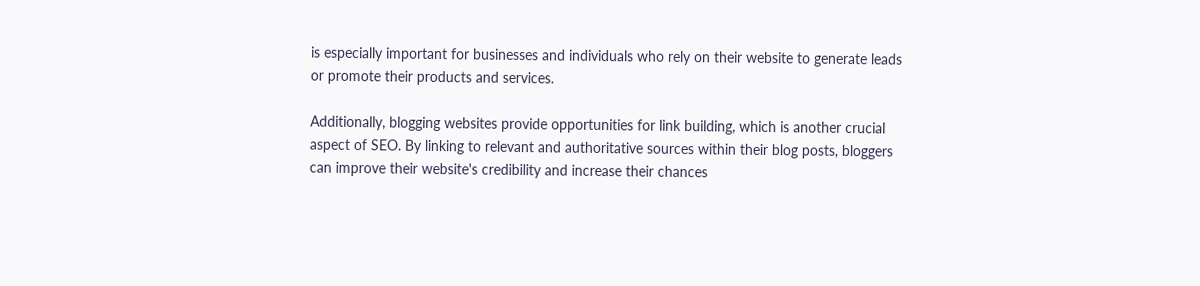is especially important for businesses and individuals who rely on their website to generate leads or promote their products and services.

Additionally, blogging websites provide opportunities for link building, which is another crucial aspect of SEO. By linking to relevant and authoritative sources within their blog posts, bloggers can improve their website's credibility and increase their chances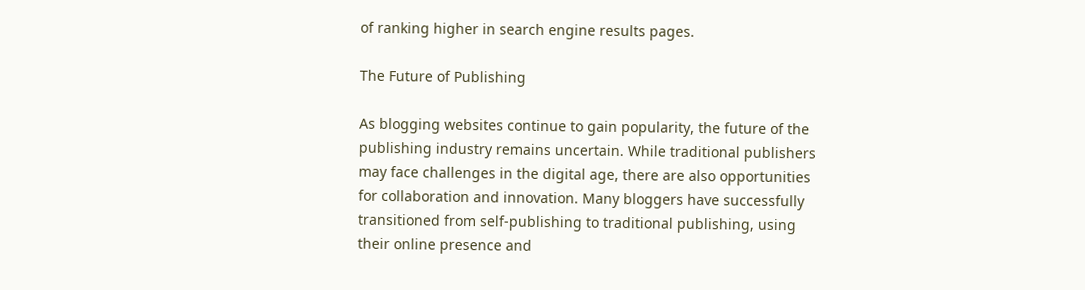of ranking higher in search engine results pages.

The Future of Publishing

As blogging websites continue to gain popularity, the future of the publishing industry remains uncertain. While traditional publishers may face challenges in the digital age, there are also opportunities for collaboration and innovation. Many bloggers have successfully transitioned from self-publishing to traditional publishing, using their online presence and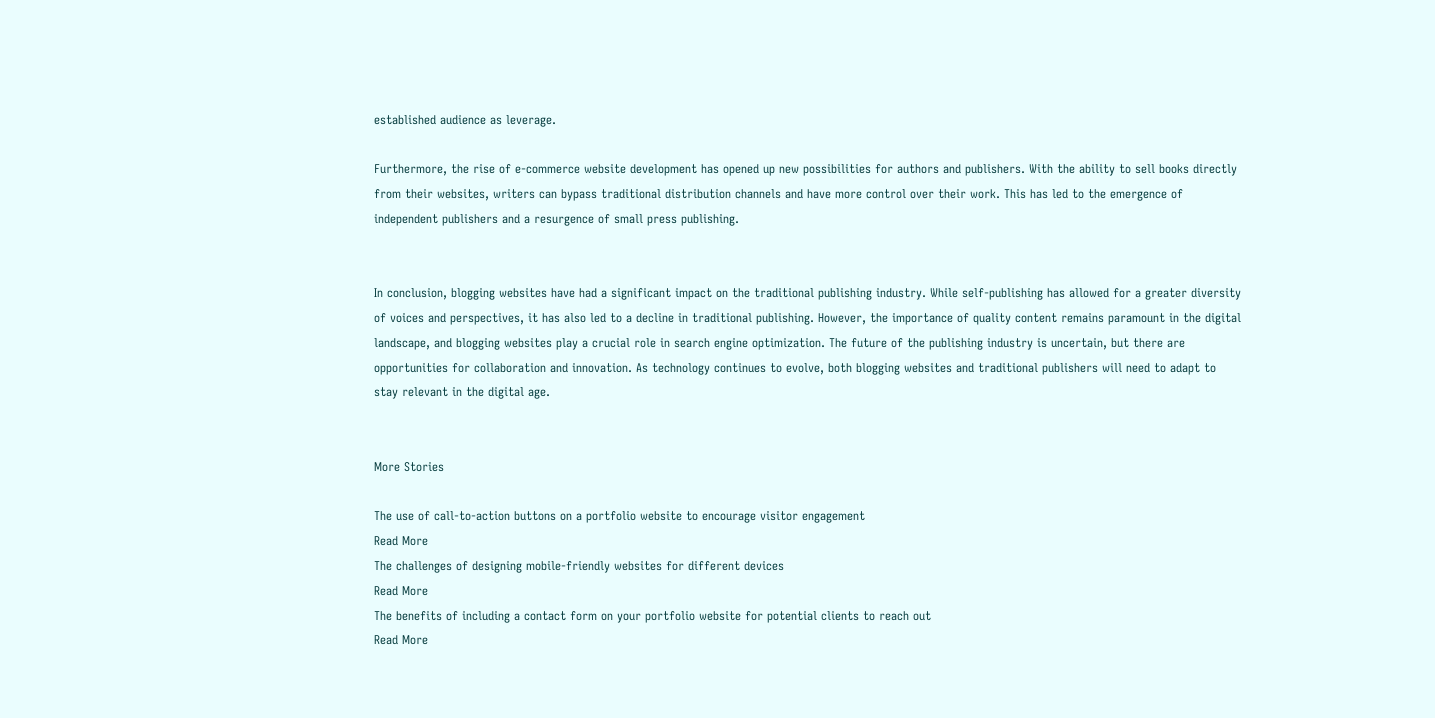established audience as leverage.

Furthermore, the rise of e-commerce website development has opened up new possibilities for authors and publishers. With the ability to sell books directly from their websites, writers can bypass traditional distribution channels and have more control over their work. This has led to the emergence of independent publishers and a resurgence of small press publishing.


In conclusion, blogging websites have had a significant impact on the traditional publishing industry. While self-publishing has allowed for a greater diversity of voices and perspectives, it has also led to a decline in traditional publishing. However, the importance of quality content remains paramount in the digital landscape, and blogging websites play a crucial role in search engine optimization. The future of the publishing industry is uncertain, but there are opportunities for collaboration and innovation. As technology continues to evolve, both blogging websites and traditional publishers will need to adapt to stay relevant in the digital age.


More Stories

The use of call-to-action buttons on a portfolio website to encourage visitor engagement
Read More
The challenges of designing mobile-friendly websites for different devices
Read More
The benefits of including a contact form on your portfolio website for potential clients to reach out
Read More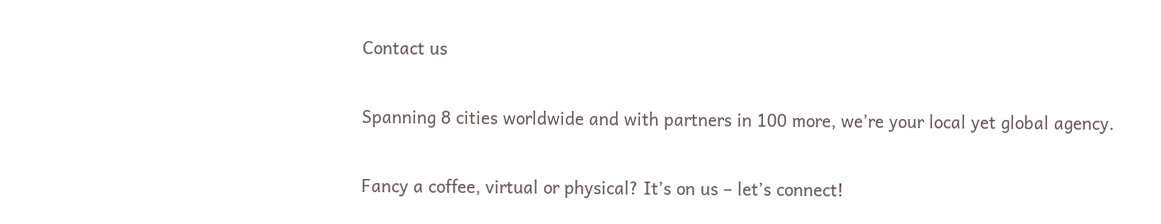Contact us

Spanning 8 cities worldwide and with partners in 100 more, we’re your local yet global agency.

Fancy a coffee, virtual or physical? It’s on us – let’s connect!